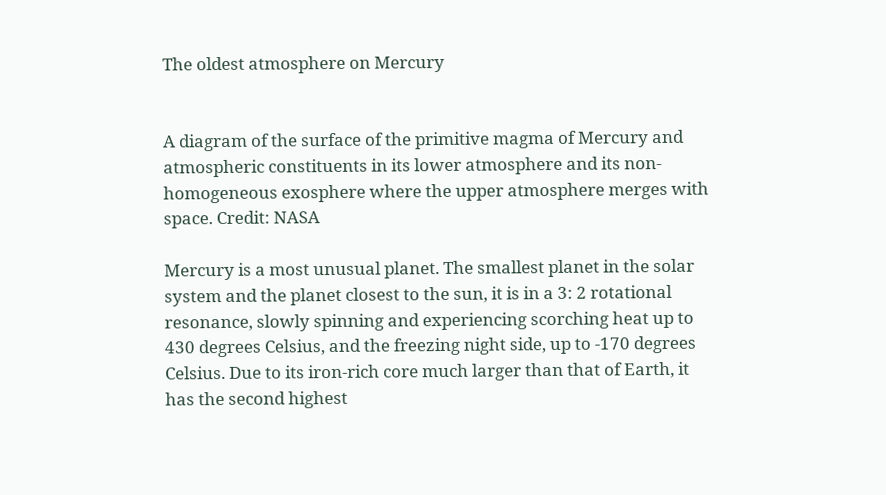The oldest atmosphere on Mercury


A diagram of the surface of the primitive magma of Mercury and atmospheric constituents in its lower atmosphere and its non-homogeneous exosphere where the upper atmosphere merges with space. Credit: NASA

Mercury is a most unusual planet. The smallest planet in the solar system and the planet closest to the sun, it is in a 3: 2 rotational resonance, slowly spinning and experiencing scorching heat up to 430 degrees Celsius, and the freezing night side, up to -170 degrees Celsius. Due to its iron-rich core much larger than that of Earth, it has the second highest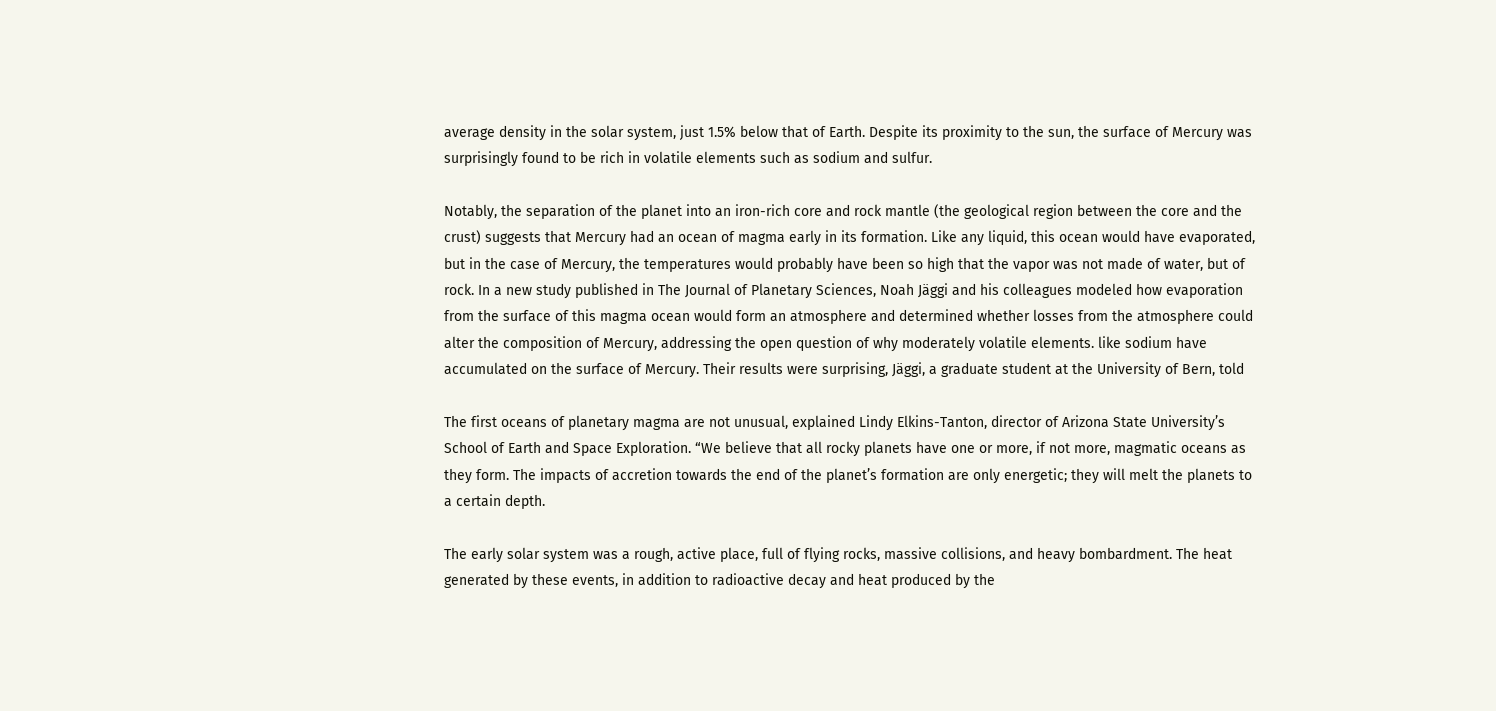average density in the solar system, just 1.5% below that of Earth. Despite its proximity to the sun, the surface of Mercury was surprisingly found to be rich in volatile elements such as sodium and sulfur.

Notably, the separation of the planet into an iron-rich core and rock mantle (the geological region between the core and the crust) suggests that Mercury had an ocean of magma early in its formation. Like any liquid, this ocean would have evaporated, but in the case of Mercury, the temperatures would probably have been so high that the vapor was not made of water, but of rock. In a new study published in The Journal of Planetary Sciences, Noah Jäggi and his colleagues modeled how evaporation from the surface of this magma ocean would form an atmosphere and determined whether losses from the atmosphere could alter the composition of Mercury, addressing the open question of why moderately volatile elements. like sodium have accumulated on the surface of Mercury. Their results were surprising, Jäggi, a graduate student at the University of Bern, told

The first oceans of planetary magma are not unusual, explained Lindy Elkins-Tanton, director of Arizona State University’s School of Earth and Space Exploration. “We believe that all rocky planets have one or more, if not more, magmatic oceans as they form. The impacts of accretion towards the end of the planet’s formation are only energetic; they will melt the planets to a certain depth.

The early solar system was a rough, active place, full of flying rocks, massive collisions, and heavy bombardment. The heat generated by these events, in addition to radioactive decay and heat produced by the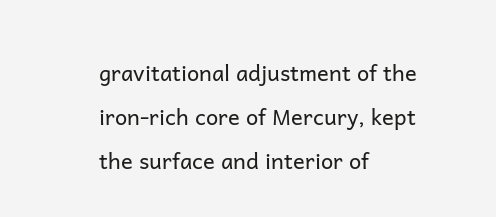gravitational adjustment of the iron-rich core of Mercury, kept the surface and interior of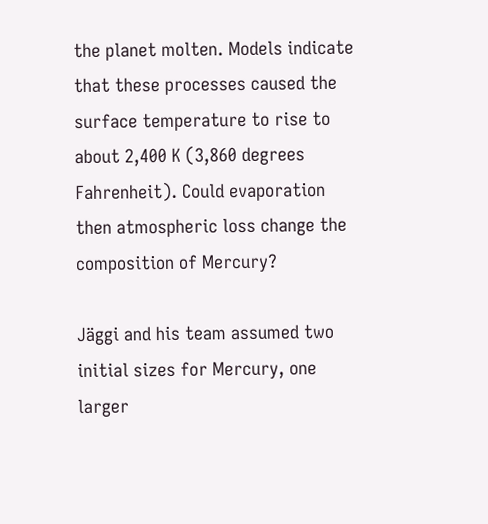the planet molten. Models indicate that these processes caused the surface temperature to rise to about 2,400 K (3,860 degrees Fahrenheit). Could evaporation then atmospheric loss change the composition of Mercury?

Jäggi and his team assumed two initial sizes for Mercury, one larger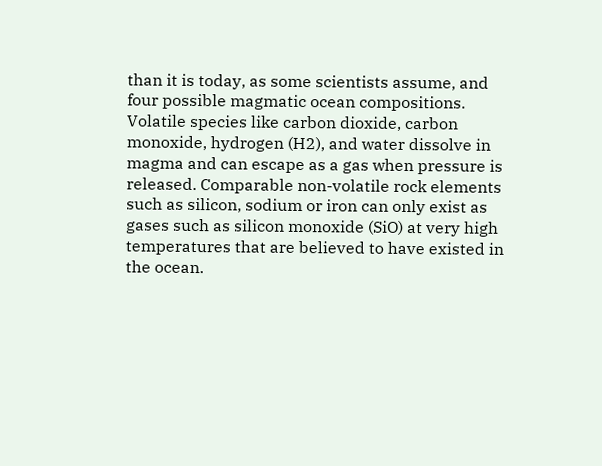than it is today, as some scientists assume, and four possible magmatic ocean compositions. Volatile species like carbon dioxide, carbon monoxide, hydrogen (H2), and water dissolve in magma and can escape as a gas when pressure is released. Comparable non-volatile rock elements such as silicon, sodium or iron can only exist as gases such as silicon monoxide (SiO) at very high temperatures that are believed to have existed in the ocean.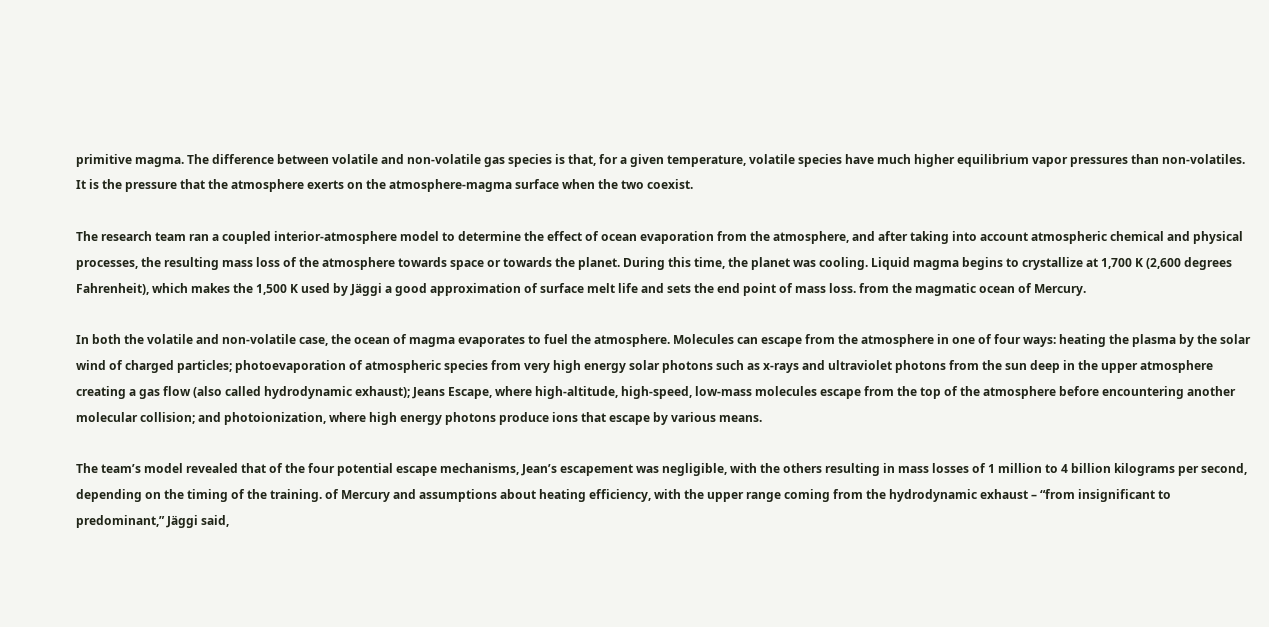primitive magma. The difference between volatile and non-volatile gas species is that, for a given temperature, volatile species have much higher equilibrium vapor pressures than non-volatiles. It is the pressure that the atmosphere exerts on the atmosphere-magma surface when the two coexist.

The research team ran a coupled interior-atmosphere model to determine the effect of ocean evaporation from the atmosphere, and after taking into account atmospheric chemical and physical processes, the resulting mass loss of the atmosphere towards space or towards the planet. During this time, the planet was cooling. Liquid magma begins to crystallize at 1,700 K (2,600 degrees Fahrenheit), which makes the 1,500 K used by Jäggi a good approximation of surface melt life and sets the end point of mass loss. from the magmatic ocean of Mercury.

In both the volatile and non-volatile case, the ocean of magma evaporates to fuel the atmosphere. Molecules can escape from the atmosphere in one of four ways: heating the plasma by the solar wind of charged particles; photoevaporation of atmospheric species from very high energy solar photons such as x-rays and ultraviolet photons from the sun deep in the upper atmosphere creating a gas flow (also called hydrodynamic exhaust); Jeans Escape, where high-altitude, high-speed, low-mass molecules escape from the top of the atmosphere before encountering another molecular collision; and photoionization, where high energy photons produce ions that escape by various means.

The team’s model revealed that of the four potential escape mechanisms, Jean’s escapement was negligible, with the others resulting in mass losses of 1 million to 4 billion kilograms per second, depending on the timing of the training. of Mercury and assumptions about heating efficiency, with the upper range coming from the hydrodynamic exhaust – “from insignificant to predominant,” Jäggi said,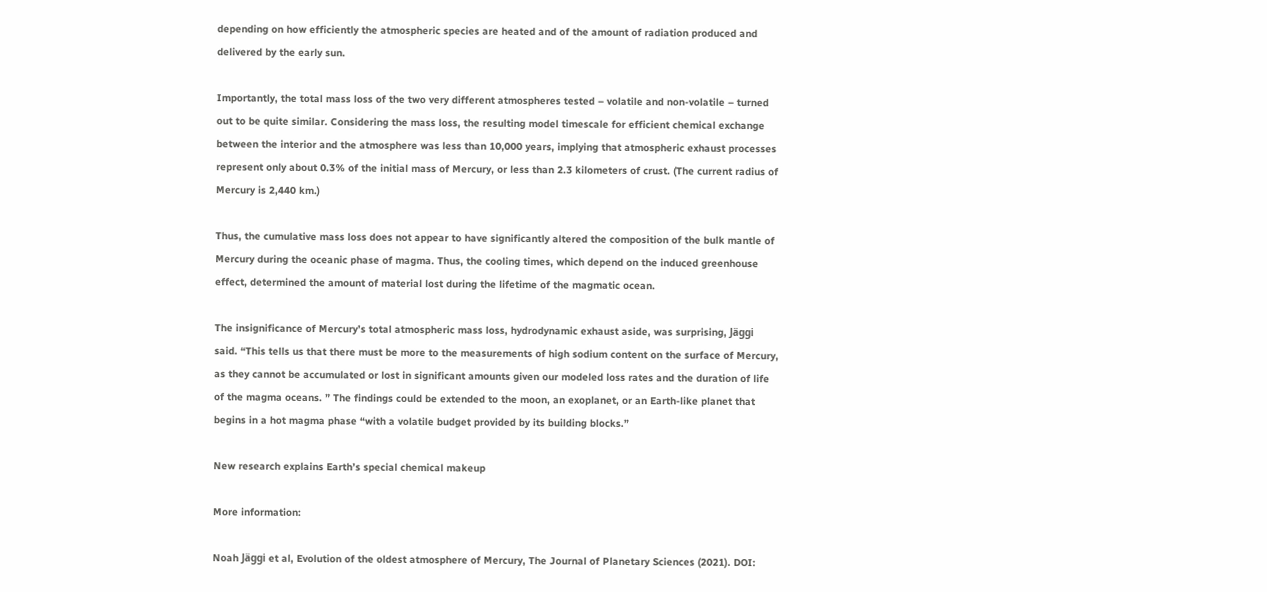depending on how efficiently the atmospheric species are heated and of the amount of radiation produced and delivered by the early sun.

Importantly, the total mass loss of the two very different atmospheres tested – volatile and non-volatile – turned out to be quite similar. Considering the mass loss, the resulting model timescale for efficient chemical exchange between the interior and the atmosphere was less than 10,000 years, implying that atmospheric exhaust processes represent only about 0.3% of the initial mass of Mercury, or less than 2.3 kilometers of crust. (The current radius of Mercury is 2,440 km.)

Thus, the cumulative mass loss does not appear to have significantly altered the composition of the bulk mantle of Mercury during the oceanic phase of magma. Thus, the cooling times, which depend on the induced greenhouse effect, determined the amount of material lost during the lifetime of the magmatic ocean.

The insignificance of Mercury’s total atmospheric mass loss, hydrodynamic exhaust aside, was surprising, Jäggi said. “This tells us that there must be more to the measurements of high sodium content on the surface of Mercury, as they cannot be accumulated or lost in significant amounts given our modeled loss rates and the duration of life of the magma oceans. ” The findings could be extended to the moon, an exoplanet, or an Earth-like planet that begins in a hot magma phase “with a volatile budget provided by its building blocks.”

New research explains Earth’s special chemical makeup

More information:

Noah Jäggi et al, Evolution of the oldest atmosphere of Mercury, The Journal of Planetary Sciences (2021). DOI: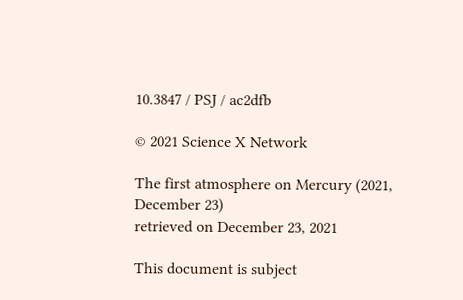10.3847 / PSJ / ac2dfb

© 2021 Science X Network

The first atmosphere on Mercury (2021, December 23)
retrieved on December 23, 2021

This document is subject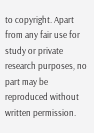to copyright. Apart from any fair use for study or private research purposes, no
part may be reproduced without written permission.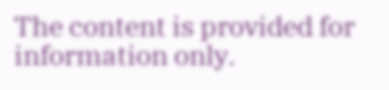The content is provided for information only.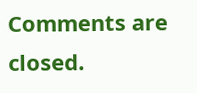Comments are closed.